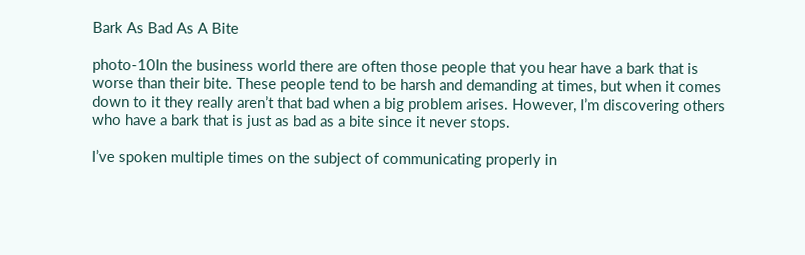Bark As Bad As A Bite

photo-10In the business world there are often those people that you hear have a bark that is worse than their bite. These people tend to be harsh and demanding at times, but when it comes down to it they really aren’t that bad when a big problem arises. However, I’m discovering others who have a bark that is just as bad as a bite since it never stops.

I’ve spoken multiple times on the subject of communicating properly in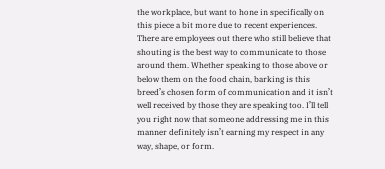the workplace, but want to hone in specifically on this piece a bit more due to recent experiences. There are employees out there who still believe that shouting is the best way to communicate to those around them. Whether speaking to those above or below them on the food chain, barking is this breed’s chosen form of communication and it isn’t well received by those they are speaking too. I’ll tell you right now that someone addressing me in this manner definitely isn’t earning my respect in any way, shape, or form.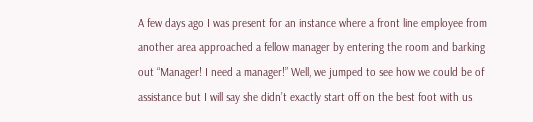A few days ago I was present for an instance where a front line employee from another area approached a fellow manager by entering the room and barking out “Manager! I need a manager!” Well, we jumped to see how we could be of assistance but I will say she didn’t exactly start off on the best foot with us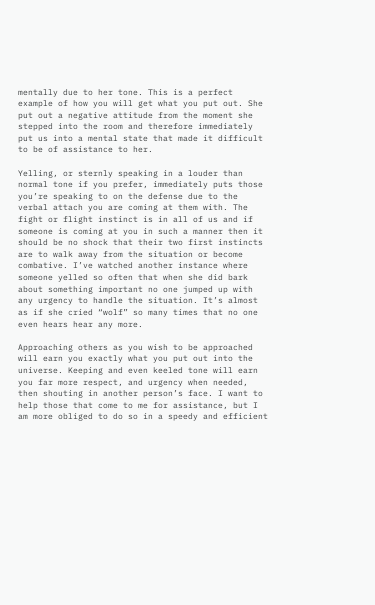mentally due to her tone. This is a perfect example of how you will get what you put out. She put out a negative attitude from the moment she stepped into the room and therefore immediately put us into a mental state that made it difficult to be of assistance to her.

Yelling, or sternly speaking in a louder than normal tone if you prefer, immediately puts those you’re speaking to on the defense due to the verbal attach you are coming at them with. The fight or flight instinct is in all of us and if someone is coming at you in such a manner then it should be no shock that their two first instincts are to walk away from the situation or become combative. I’ve watched another instance where someone yelled so often that when she did bark about something important no one jumped up with any urgency to handle the situation. It’s almost as if she cried “wolf” so many times that no one even hears hear any more.

Approaching others as you wish to be approached will earn you exactly what you put out into the universe. Keeping and even keeled tone will earn you far more respect, and urgency when needed, then shouting in another person’s face. I want to help those that come to me for assistance, but I am more obliged to do so in a speedy and efficient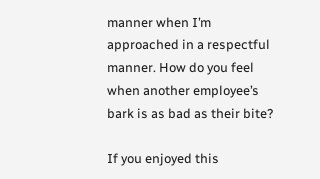manner when I’m approached in a respectful manner. How do you feel when another employee’s bark is as bad as their bite?

If you enjoyed this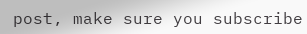post, make sure you subscribe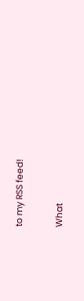to my RSS feed!

What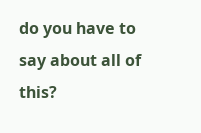do you have to say about all of this?